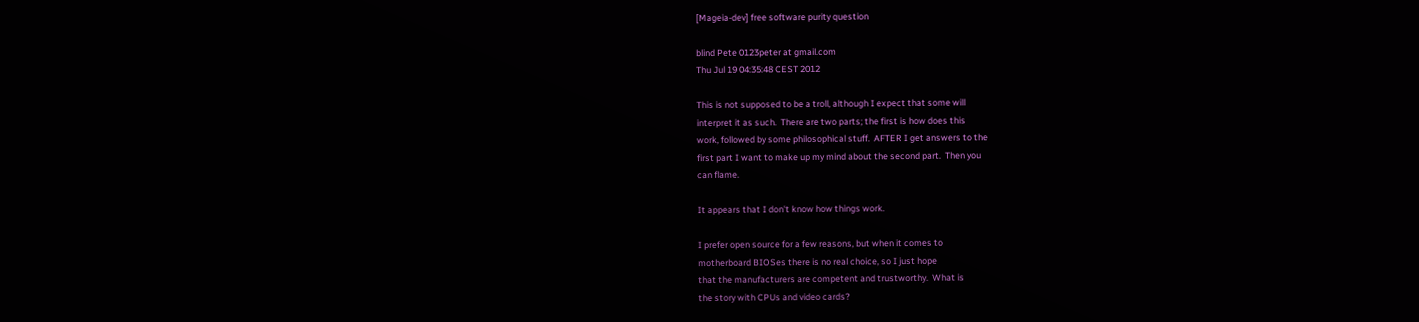[Mageia-dev] free software purity question

blind Pete 0123peter at gmail.com
Thu Jul 19 04:35:48 CEST 2012

This is not supposed to be a troll, although I expect that some will
interpret it as such.  There are two parts; the first is how does this
work, followed by some philosophical stuff.  AFTER I get answers to the
first part I want to make up my mind about the second part.  Then you
can flame.

It appears that I don't know how things work.

I prefer open source for a few reasons, but when it comes to
motherboard BIOSes there is no real choice, so I just hope
that the manufacturers are competent and trustworthy.  What is
the story with CPUs and video cards?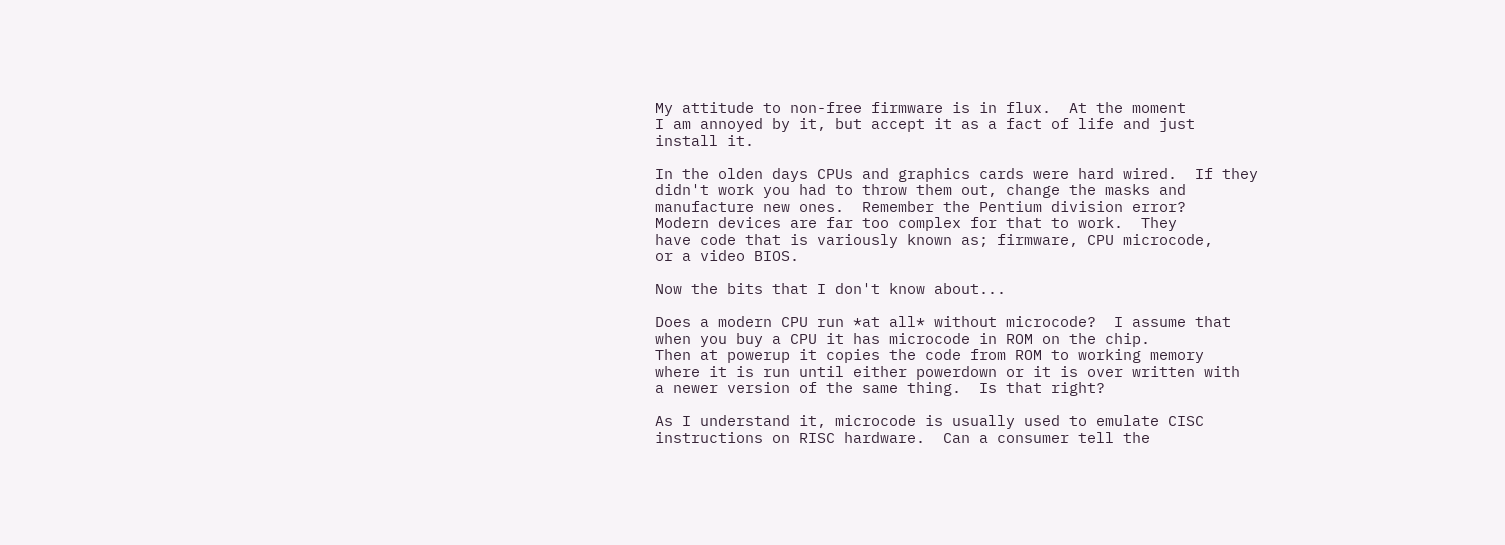My attitude to non-free firmware is in flux.  At the moment
I am annoyed by it, but accept it as a fact of life and just
install it.

In the olden days CPUs and graphics cards were hard wired.  If they
didn't work you had to throw them out, change the masks and
manufacture new ones.  Remember the Pentium division error?
Modern devices are far too complex for that to work.  They
have code that is variously known as; firmware, CPU microcode,
or a video BIOS.

Now the bits that I don't know about...

Does a modern CPU run *at all* without microcode?  I assume that
when you buy a CPU it has microcode in ROM on the chip.
Then at powerup it copies the code from ROM to working memory
where it is run until either powerdown or it is over written with
a newer version of the same thing.  Is that right?

As I understand it, microcode is usually used to emulate CISC
instructions on RISC hardware.  Can a consumer tell the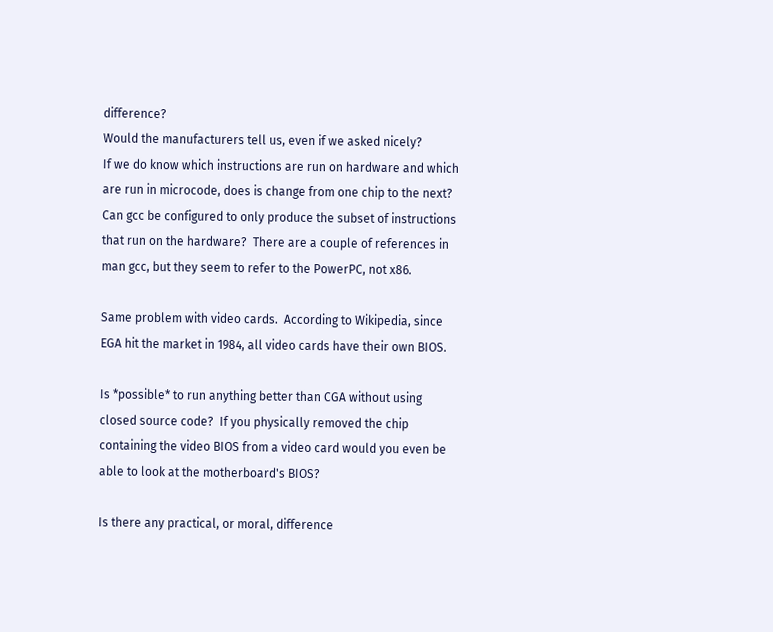difference?
Would the manufacturers tell us, even if we asked nicely?
If we do know which instructions are run on hardware and which
are run in microcode, does is change from one chip to the next?
Can gcc be configured to only produce the subset of instructions
that run on the hardware?  There are a couple of references in
man gcc, but they seem to refer to the PowerPC, not x86.

Same problem with video cards.  According to Wikipedia, since
EGA hit the market in 1984, all video cards have their own BIOS.

Is *possible* to run anything better than CGA without using
closed source code?  If you physically removed the chip
containing the video BIOS from a video card would you even be
able to look at the motherboard's BIOS?

Is there any practical, or moral, difference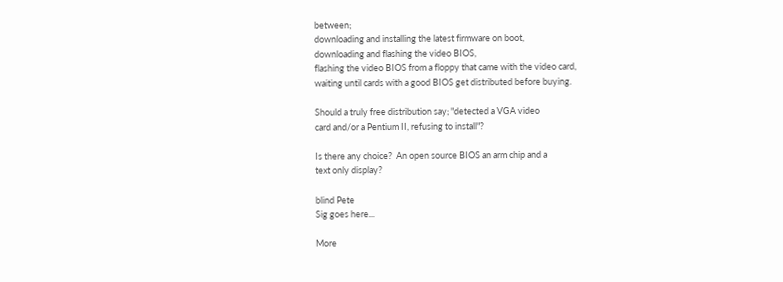between;
downloading and installing the latest firmware on boot,
downloading and flashing the video BIOS,
flashing the video BIOS from a floppy that came with the video card,
waiting until cards with a good BIOS get distributed before buying.

Should a truly free distribution say; "detected a VGA video
card and/or a Pentium II, refusing to install"?

Is there any choice?  An open source BIOS an arm chip and a
text only display?

blind Pete
Sig goes here...

More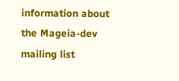information about the Mageia-dev mailing list